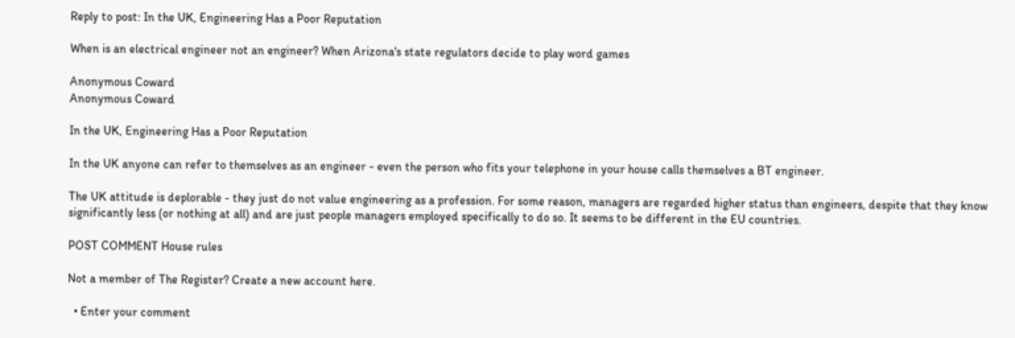Reply to post: In the UK, Engineering Has a Poor Reputation

When is an electrical engineer not an engineer? When Arizona's state regulators decide to play word games

Anonymous Coward
Anonymous Coward

In the UK, Engineering Has a Poor Reputation

In the UK anyone can refer to themselves as an engineer - even the person who fits your telephone in your house calls themselves a BT engineer.

The UK attitude is deplorable - they just do not value engineering as a profession. For some reason, managers are regarded higher status than engineers, despite that they know significantly less (or nothing at all) and are just people managers employed specifically to do so. It seems to be different in the EU countries.

POST COMMENT House rules

Not a member of The Register? Create a new account here.

  • Enter your comment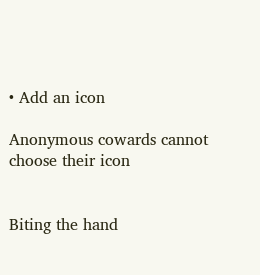• Add an icon

Anonymous cowards cannot choose their icon


Biting the hand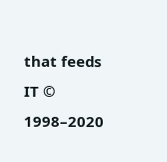that feeds IT © 1998–2020